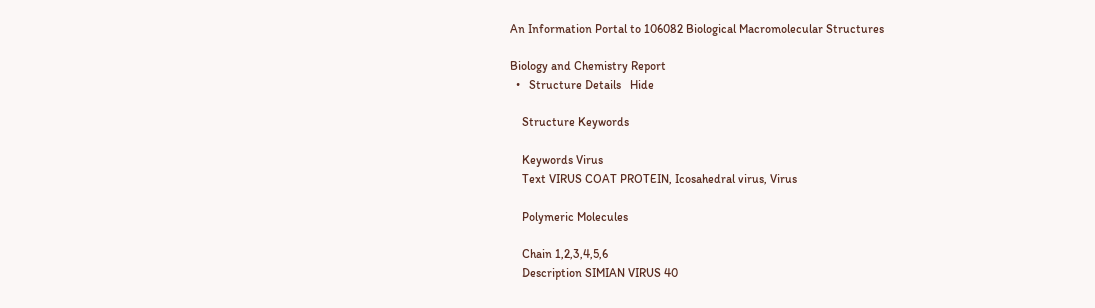An Information Portal to 106082 Biological Macromolecular Structures

Biology and Chemistry Report
  •   Structure Details   Hide

    Structure Keywords

    Keywords Virus
    Text VIRUS COAT PROTEIN, Icosahedral virus, Virus

    Polymeric Molecules

    Chain 1,2,3,4,5,6
    Description SIMIAN VIRUS 40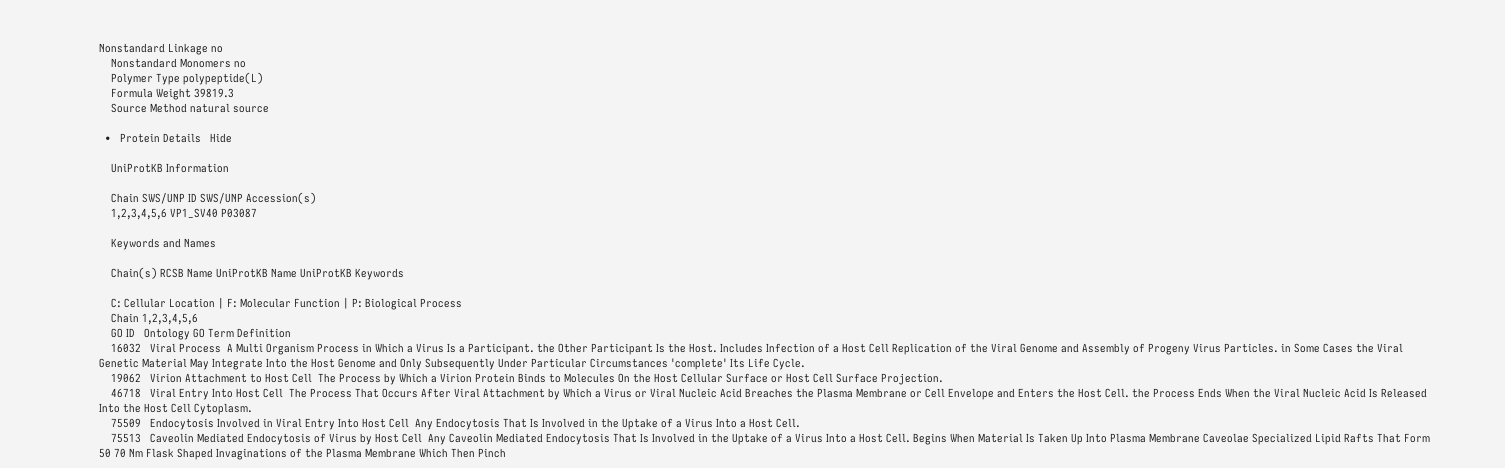Nonstandard Linkage no
    Nonstandard Monomers no
    Polymer Type polypeptide(L)
    Formula Weight 39819.3
    Source Method natural source

  •   Protein Details   Hide

    UniProtKB Information

    Chain SWS/UNP ID SWS/UNP Accession(s)
    1,2,3,4,5,6 VP1_SV40 P03087

    Keywords and Names

    Chain(s) RCSB Name UniProtKB Name UniProtKB Keywords

    C: Cellular Location | F: Molecular Function | P: Biological Process
    Chain 1,2,3,4,5,6
    GO ID   Ontology GO Term Definition
    16032   Viral Process  A Multi Organism Process in Which a Virus Is a Participant. the Other Participant Is the Host. Includes Infection of a Host Cell Replication of the Viral Genome and Assembly of Progeny Virus Particles. in Some Cases the Viral Genetic Material May Integrate Into the Host Genome and Only Subsequently Under Particular Circumstances 'complete' Its Life Cycle.
    19062   Virion Attachment to Host Cell  The Process by Which a Virion Protein Binds to Molecules On the Host Cellular Surface or Host Cell Surface Projection.
    46718   Viral Entry Into Host Cell  The Process That Occurs After Viral Attachment by Which a Virus or Viral Nucleic Acid Breaches the Plasma Membrane or Cell Envelope and Enters the Host Cell. the Process Ends When the Viral Nucleic Acid Is Released Into the Host Cell Cytoplasm.
    75509   Endocytosis Involved in Viral Entry Into Host Cell  Any Endocytosis That Is Involved in the Uptake of a Virus Into a Host Cell.
    75513   Caveolin Mediated Endocytosis of Virus by Host Cell  Any Caveolin Mediated Endocytosis That Is Involved in the Uptake of a Virus Into a Host Cell. Begins When Material Is Taken Up Into Plasma Membrane Caveolae Specialized Lipid Rafts That Form 50 70 Nm Flask Shaped Invaginations of the Plasma Membrane Which Then Pinch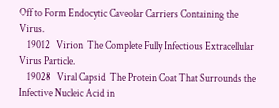Off to Form Endocytic Caveolar Carriers Containing the Virus.
    19012   Virion  The Complete Fully Infectious Extracellular Virus Particle.
    19028   Viral Capsid  The Protein Coat That Surrounds the Infective Nucleic Acid in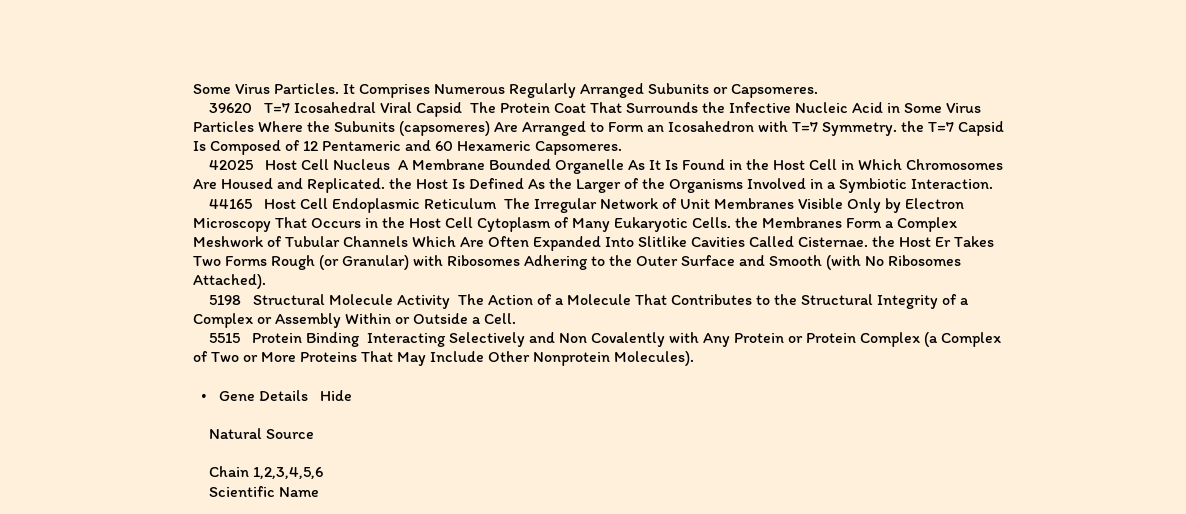Some Virus Particles. It Comprises Numerous Regularly Arranged Subunits or Capsomeres.
    39620   T=7 Icosahedral Viral Capsid  The Protein Coat That Surrounds the Infective Nucleic Acid in Some Virus Particles Where the Subunits (capsomeres) Are Arranged to Form an Icosahedron with T=7 Symmetry. the T=7 Capsid Is Composed of 12 Pentameric and 60 Hexameric Capsomeres.
    42025   Host Cell Nucleus  A Membrane Bounded Organelle As It Is Found in the Host Cell in Which Chromosomes Are Housed and Replicated. the Host Is Defined As the Larger of the Organisms Involved in a Symbiotic Interaction.
    44165   Host Cell Endoplasmic Reticulum  The Irregular Network of Unit Membranes Visible Only by Electron Microscopy That Occurs in the Host Cell Cytoplasm of Many Eukaryotic Cells. the Membranes Form a Complex Meshwork of Tubular Channels Which Are Often Expanded Into Slitlike Cavities Called Cisternae. the Host Er Takes Two Forms Rough (or Granular) with Ribosomes Adhering to the Outer Surface and Smooth (with No Ribosomes Attached).
    5198   Structural Molecule Activity  The Action of a Molecule That Contributes to the Structural Integrity of a Complex or Assembly Within or Outside a Cell.
    5515   Protein Binding  Interacting Selectively and Non Covalently with Any Protein or Protein Complex (a Complex of Two or More Proteins That May Include Other Nonprotein Molecules).

  •   Gene Details   Hide

    Natural Source

    Chain 1,2,3,4,5,6
    Scientific Name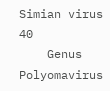Simian virus 40
    Genus Polyomavirus